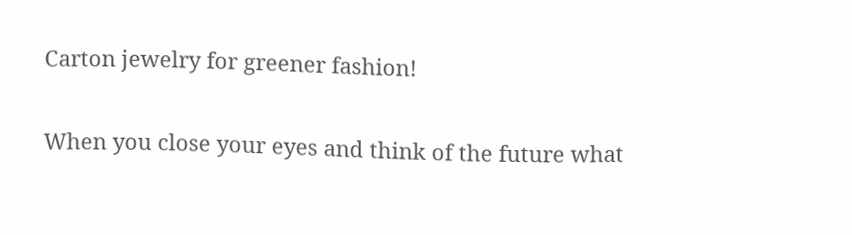Carton jewelry for greener fashion!

When you close your eyes and think of the future what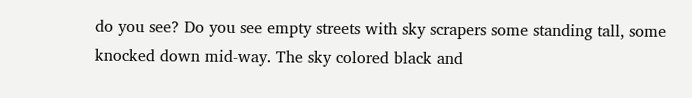do you see? Do you see empty streets with sky scrapers some standing tall, some knocked down mid-way. The sky colored black and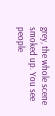grey, the whole scene smoked up. You see people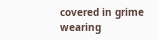covered in grime wearing